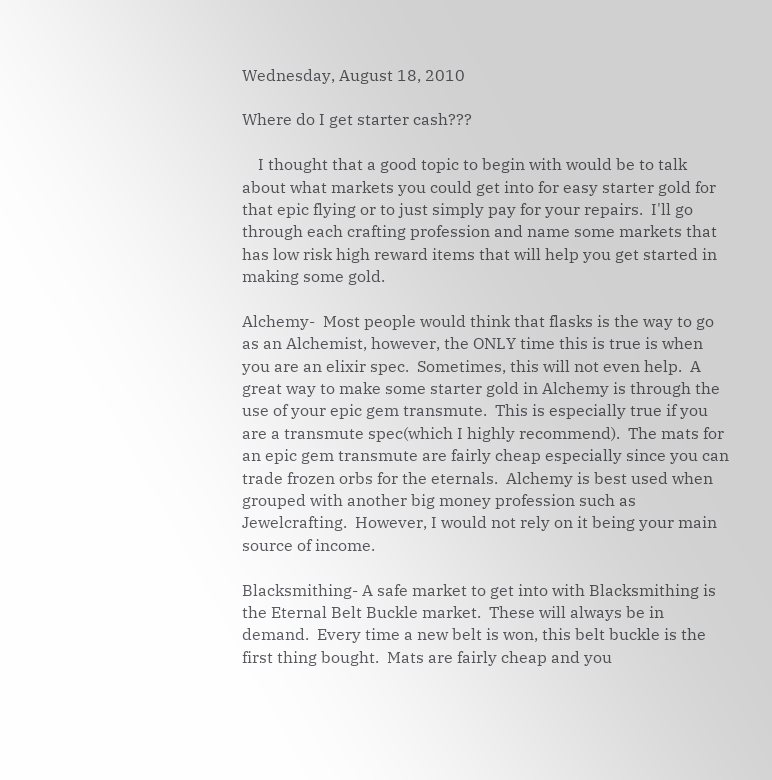Wednesday, August 18, 2010

Where do I get starter cash???

    I thought that a good topic to begin with would be to talk about what markets you could get into for easy starter gold for that epic flying or to just simply pay for your repairs.  I'll go through each crafting profession and name some markets that has low risk high reward items that will help you get started in making some gold.

Alchemy-  Most people would think that flasks is the way to go as an Alchemist, however, the ONLY time this is true is when you are an elixir spec.  Sometimes, this will not even help.  A great way to make some starter gold in Alchemy is through the use of your epic gem transmute.  This is especially true if you are a transmute spec(which I highly recommend).  The mats for an epic gem transmute are fairly cheap especially since you can trade frozen orbs for the eternals.  Alchemy is best used when grouped with another big money profession such as Jewelcrafting.  However, I would not rely on it being your main source of income.

Blacksmithing- A safe market to get into with Blacksmithing is the Eternal Belt Buckle market.  These will always be in demand.  Every time a new belt is won, this belt buckle is the first thing bought.  Mats are fairly cheap and you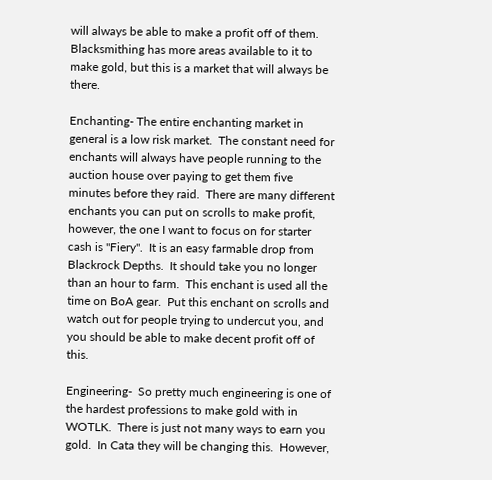will always be able to make a profit off of them.  Blacksmithing has more areas available to it to make gold, but this is a market that will always be there.

Enchanting- The entire enchanting market in general is a low risk market.  The constant need for enchants will always have people running to the auction house over paying to get them five minutes before they raid.  There are many different enchants you can put on scrolls to make profit, however, the one I want to focus on for starter cash is "Fiery".  It is an easy farmable drop from Blackrock Depths.  It should take you no longer than an hour to farm.  This enchant is used all the time on BoA gear.  Put this enchant on scrolls and watch out for people trying to undercut you, and you should be able to make decent profit off of this.

Engineering-  So pretty much engineering is one of the hardest professions to make gold with in WOTLK.  There is just not many ways to earn you gold.  In Cata they will be changing this.  However,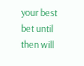your best bet until then will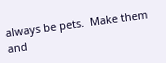always be pets.  Make them and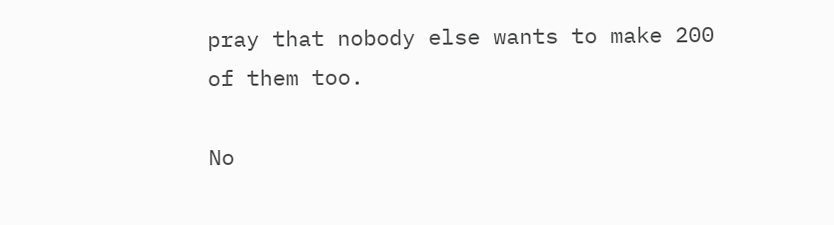pray that nobody else wants to make 200 of them too.

No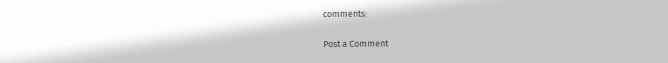comments:

Post a Comment